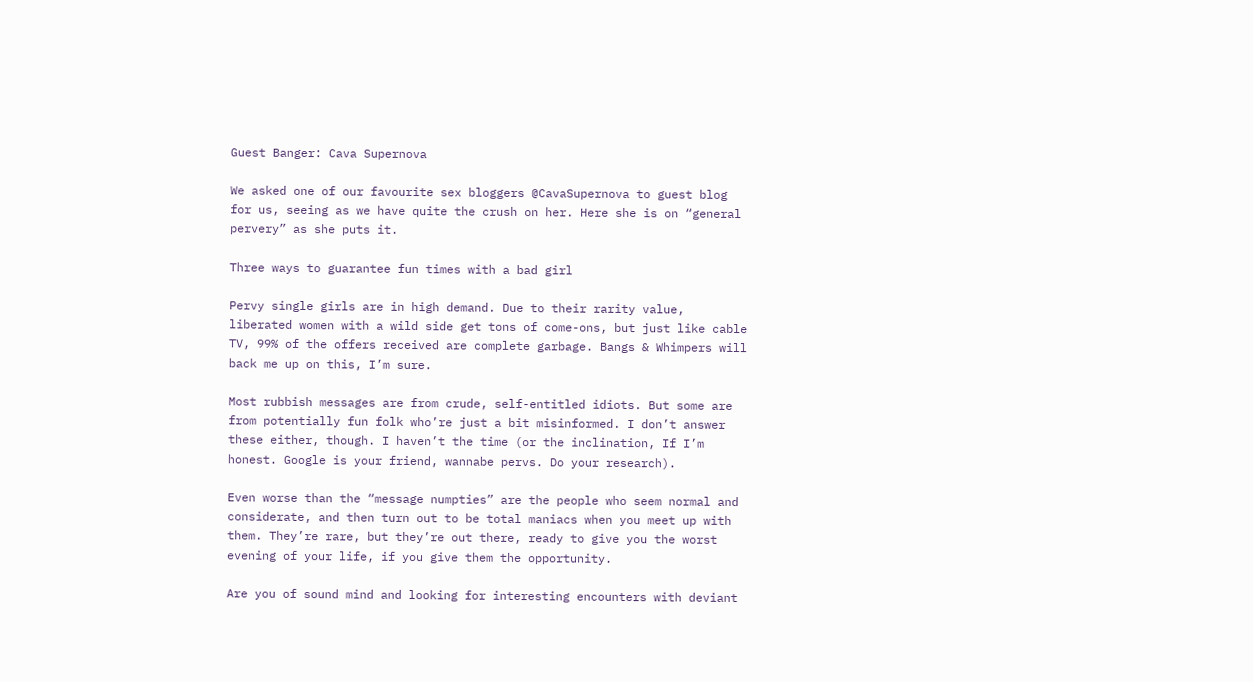Guest Banger: Cava Supernova

We asked one of our favourite sex bloggers @CavaSupernova to guest blog for us, seeing as we have quite the crush on her. Here she is on “general pervery” as she puts it.

Three ways to guarantee fun times with a bad girl

Pervy single girls are in high demand. Due to their rarity value, liberated women with a wild side get tons of come-ons, but just like cable TV, 99% of the offers received are complete garbage. Bangs & Whimpers will back me up on this, I’m sure.

Most rubbish messages are from crude, self-entitled idiots. But some are from potentially fun folk who’re just a bit misinformed. I don’t answer these either, though. I haven’t the time (or the inclination, If I’m honest. Google is your friend, wannabe pervs. Do your research).

Even worse than the “message numpties” are the people who seem normal and considerate, and then turn out to be total maniacs when you meet up with them. They’re rare, but they’re out there, ready to give you the worst evening of your life, if you give them the opportunity.

Are you of sound mind and looking for interesting encounters with deviant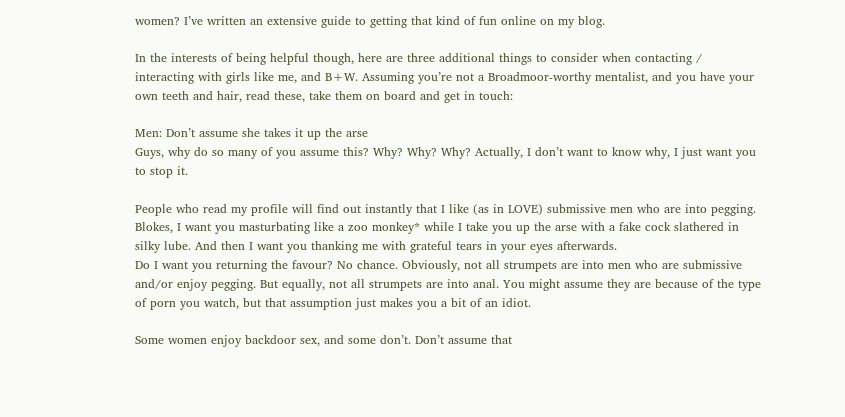women? I’ve written an extensive guide to getting that kind of fun online on my blog.

In the interests of being helpful though, here are three additional things to consider when contacting / interacting with girls like me, and B+W. Assuming you’re not a Broadmoor-worthy mentalist, and you have your own teeth and hair, read these, take them on board and get in touch:

Men: Don’t assume she takes it up the arse
Guys, why do so many of you assume this? Why? Why? Why? Actually, I don’t want to know why, I just want you to stop it.

People who read my profile will find out instantly that I like (as in LOVE) submissive men who are into pegging. Blokes, I want you masturbating like a zoo monkey* while I take you up the arse with a fake cock slathered in silky lube. And then I want you thanking me with grateful tears in your eyes afterwards.
Do I want you returning the favour? No chance. Obviously, not all strumpets are into men who are submissive and/or enjoy pegging. But equally, not all strumpets are into anal. You might assume they are because of the type of porn you watch, but that assumption just makes you a bit of an idiot.

Some women enjoy backdoor sex, and some don’t. Don’t assume that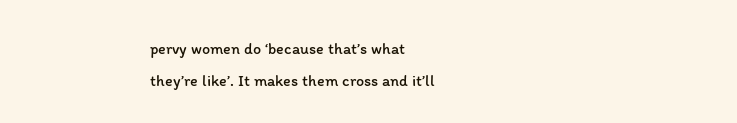pervy women do ‘because that’s what they’re like’. It makes them cross and it’ll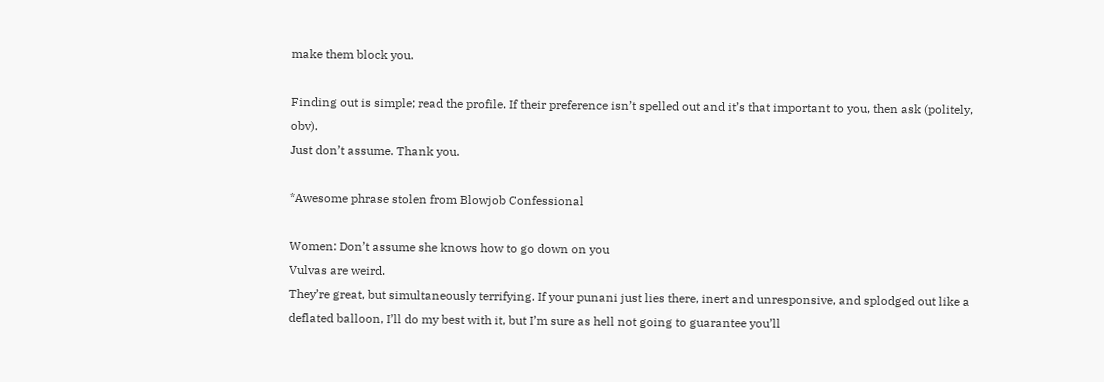make them block you.

Finding out is simple; read the profile. If their preference isn’t spelled out and it’s that important to you, then ask (politely, obv).
Just don’t assume. Thank you.

*Awesome phrase stolen from Blowjob Confessional

Women: Don’t assume she knows how to go down on you
Vulvas are weird.
They’re great, but simultaneously terrifying. If your punani just lies there, inert and unresponsive, and splodged out like a deflated balloon, I’ll do my best with it, but I’m sure as hell not going to guarantee you’ll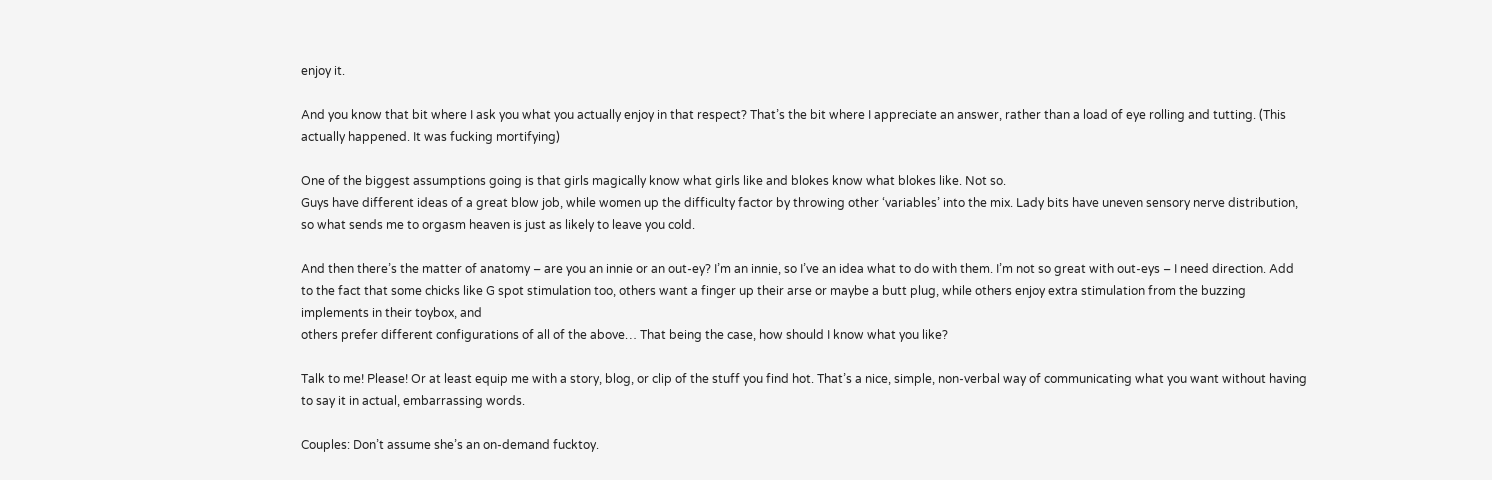enjoy it.

And you know that bit where I ask you what you actually enjoy in that respect? That’s the bit where I appreciate an answer, rather than a load of eye rolling and tutting. (This actually happened. It was fucking mortifying)

One of the biggest assumptions going is that girls magically know what girls like and blokes know what blokes like. Not so.
Guys have different ideas of a great blow job, while women up the difficulty factor by throwing other ‘variables’ into the mix. Lady bits have uneven sensory nerve distribution, so what sends me to orgasm heaven is just as likely to leave you cold.

And then there’s the matter of anatomy – are you an innie or an out-ey? I’m an innie, so I’ve an idea what to do with them. I’m not so great with out-eys – I need direction. Add to the fact that some chicks like G spot stimulation too, others want a finger up their arse or maybe a butt plug, while others enjoy extra stimulation from the buzzing implements in their toybox, and
others prefer different configurations of all of the above… That being the case, how should I know what you like?

Talk to me! Please! Or at least equip me with a story, blog, or clip of the stuff you find hot. That’s a nice, simple, non-verbal way of communicating what you want without having to say it in actual, embarrassing words.

Couples: Don’t assume she’s an on-demand fucktoy.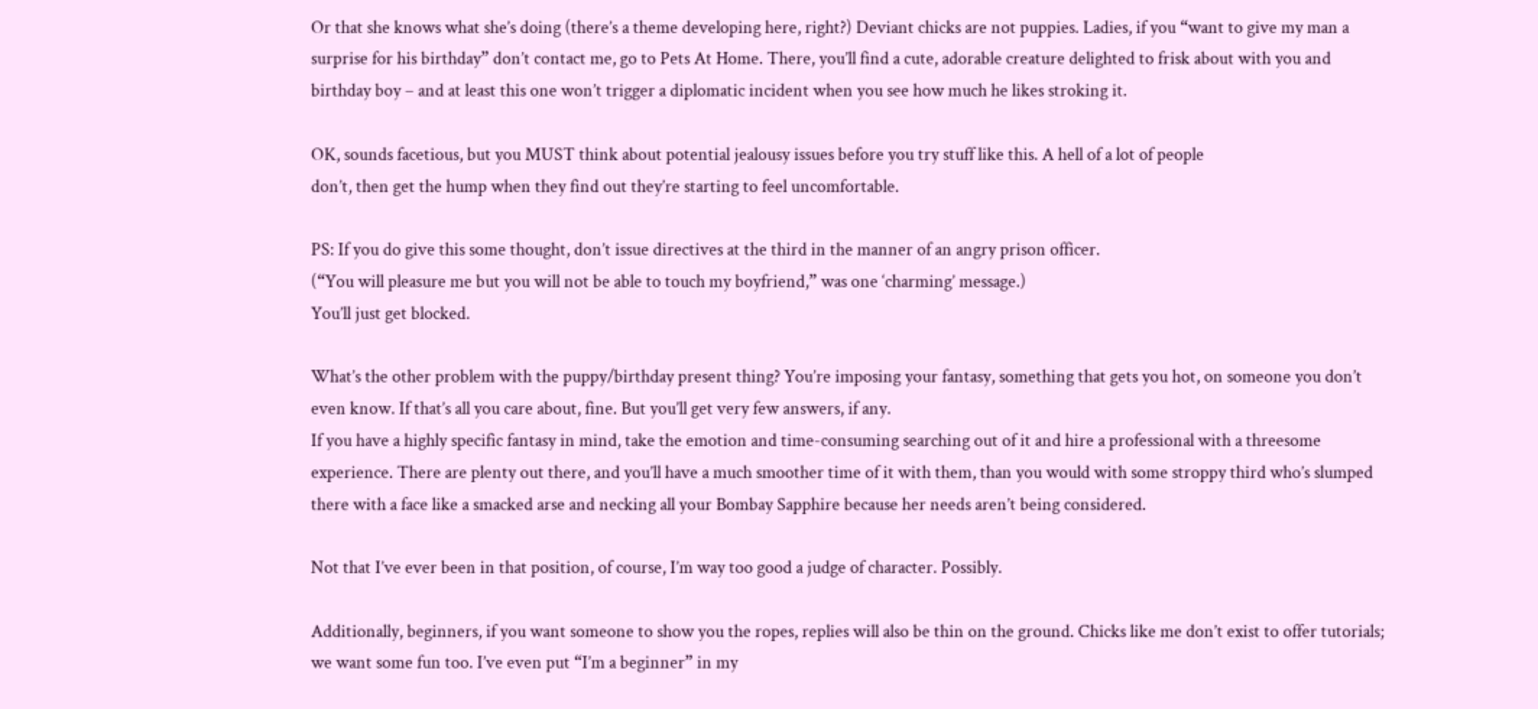Or that she knows what she’s doing (there’s a theme developing here, right?) Deviant chicks are not puppies. Ladies, if you “want to give my man a surprise for his birthday” don’t contact me, go to Pets At Home. There, you’ll find a cute, adorable creature delighted to frisk about with you and birthday boy – and at least this one won’t trigger a diplomatic incident when you see how much he likes stroking it.

OK, sounds facetious, but you MUST think about potential jealousy issues before you try stuff like this. A hell of a lot of people
don’t, then get the hump when they find out they’re starting to feel uncomfortable.

PS: If you do give this some thought, don’t issue directives at the third in the manner of an angry prison officer.
(“You will pleasure me but you will not be able to touch my boyfriend,” was one ‘charming’ message.)
You’ll just get blocked.

What’s the other problem with the puppy/birthday present thing? You’re imposing your fantasy, something that gets you hot, on someone you don’t even know. If that’s all you care about, fine. But you’ll get very few answers, if any.
If you have a highly specific fantasy in mind, take the emotion and time-consuming searching out of it and hire a professional with a threesome experience. There are plenty out there, and you’ll have a much smoother time of it with them, than you would with some stroppy third who’s slumped there with a face like a smacked arse and necking all your Bombay Sapphire because her needs aren’t being considered.

Not that I’ve ever been in that position, of course, I’m way too good a judge of character. Possibly.

Additionally, beginners, if you want someone to show you the ropes, replies will also be thin on the ground. Chicks like me don’t exist to offer tutorials; we want some fun too. I’ve even put “I’m a beginner” in my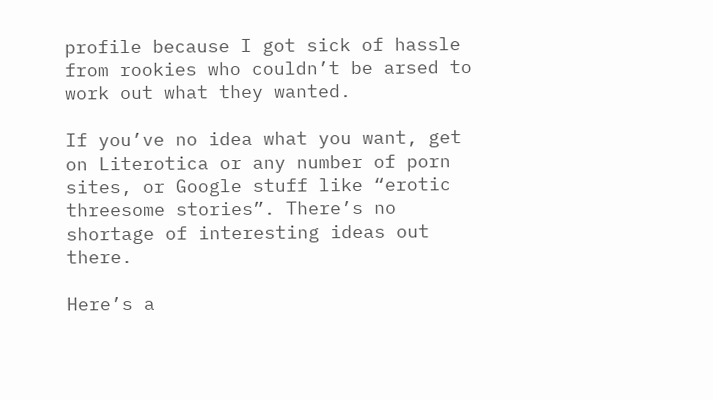profile because I got sick of hassle from rookies who couldn’t be arsed to work out what they wanted.

If you’ve no idea what you want, get on Literotica or any number of porn sites, or Google stuff like “erotic threesome stories”. There’s no shortage of interesting ideas out there.

Here’s a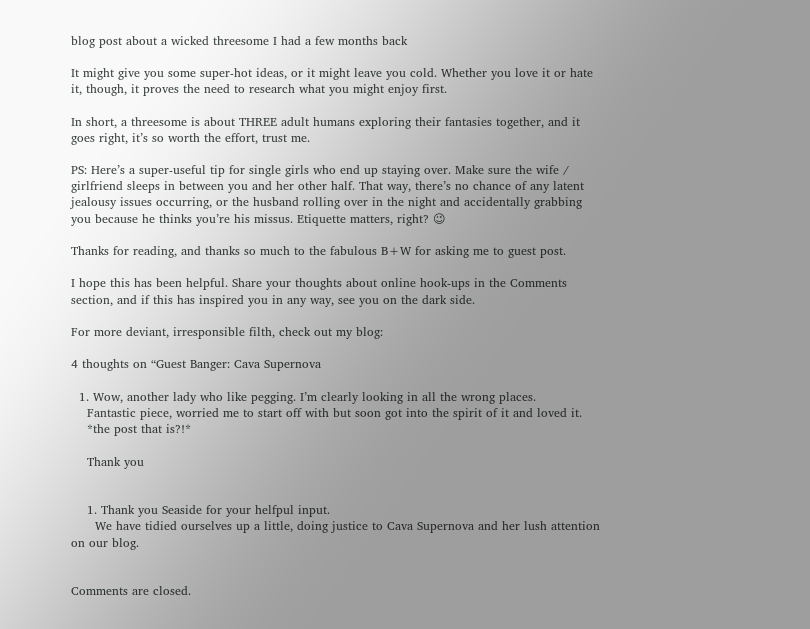blog post about a wicked threesome I had a few months back

It might give you some super-hot ideas, or it might leave you cold. Whether you love it or hate it, though, it proves the need to research what you might enjoy first.

In short, a threesome is about THREE adult humans exploring their fantasies together, and it goes right, it’s so worth the effort, trust me.

PS: Here’s a super-useful tip for single girls who end up staying over. Make sure the wife / girlfriend sleeps in between you and her other half. That way, there’s no chance of any latent jealousy issues occurring, or the husband rolling over in the night and accidentally grabbing you because he thinks you’re his missus. Etiquette matters, right? 😉

Thanks for reading, and thanks so much to the fabulous B+W for asking me to guest post.

I hope this has been helpful. Share your thoughts about online hook-ups in the Comments section, and if this has inspired you in any way, see you on the dark side.

For more deviant, irresponsible filth, check out my blog:

4 thoughts on “Guest Banger: Cava Supernova

  1. Wow, another lady who like pegging. I’m clearly looking in all the wrong places.
    Fantastic piece, worried me to start off with but soon got into the spirit of it and loved it.
    *the post that is?!*

    Thank you


    1. Thank you Seaside for your helfpul input.
      We have tidied ourselves up a little, doing justice to Cava Supernova and her lush attention on our blog.


Comments are closed.